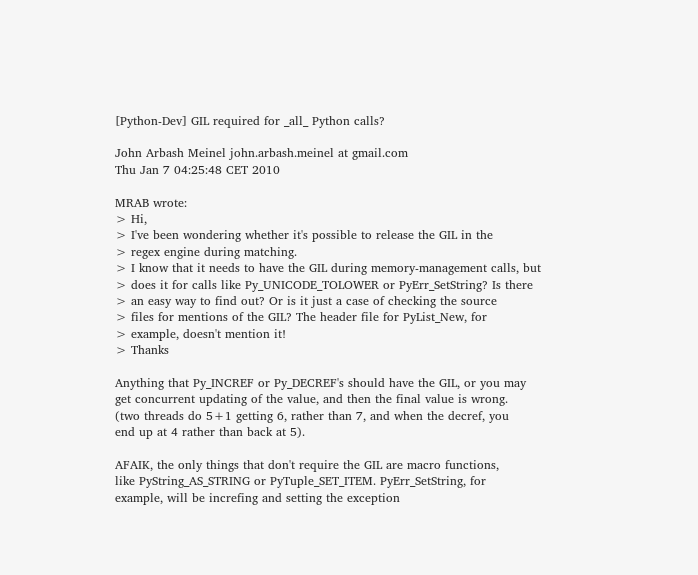[Python-Dev] GIL required for _all_ Python calls?

John Arbash Meinel john.arbash.meinel at gmail.com
Thu Jan 7 04:25:48 CET 2010

MRAB wrote:
> Hi,
> I've been wondering whether it's possible to release the GIL in the
> regex engine during matching.
> I know that it needs to have the GIL during memory-management calls, but
> does it for calls like Py_UNICODE_TOLOWER or PyErr_SetString? Is there
> an easy way to find out? Or is it just a case of checking the source
> files for mentions of the GIL? The header file for PyList_New, for
> example, doesn't mention it!
> Thanks

Anything that Py_INCREF or Py_DECREF's should have the GIL, or you may
get concurrent updating of the value, and then the final value is wrong.
(two threads do 5+1 getting 6, rather than 7, and when the decref, you
end up at 4 rather than back at 5).

AFAIK, the only things that don't require the GIL are macro functions,
like PyString_AS_STRING or PyTuple_SET_ITEM. PyErr_SetString, for
example, will be increfing and setting the exception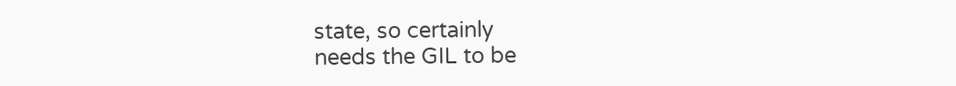state, so certainly
needs the GIL to be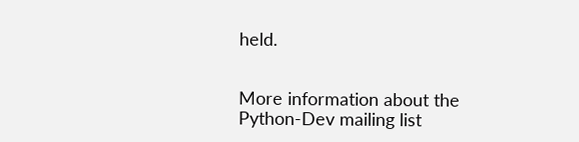held.


More information about the Python-Dev mailing list